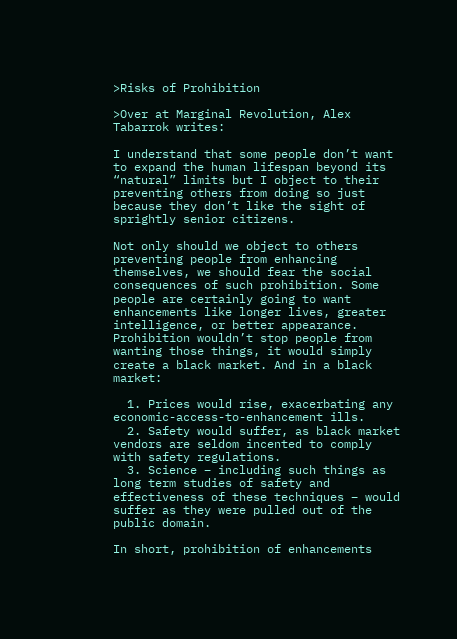>Risks of Prohibition

>Over at Marginal Revolution, Alex Tabarrok writes:

I understand that some people don’t want to expand the human lifespan beyond its
“natural” limits but I object to their preventing others from doing so just
because they don’t like the sight of sprightly senior citizens.

Not only should we object to others preventing people from enhancing themselves, we should fear the social consequences of such prohibition. Some people are certainly going to want enhancements like longer lives, greater intelligence, or better appearance. Prohibition wouldn’t stop people from wanting those things, it would simply create a black market. And in a black market:

  1. Prices would rise, exacerbating any economic-access-to-enhancement ills.
  2. Safety would suffer, as black market vendors are seldom incented to comply with safety regulations.
  3. Science – including such things as long term studies of safety and effectiveness of these techniques – would suffer as they were pulled out of the public domain.

In short, prohibition of enhancements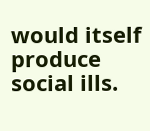would itself produce social ills.